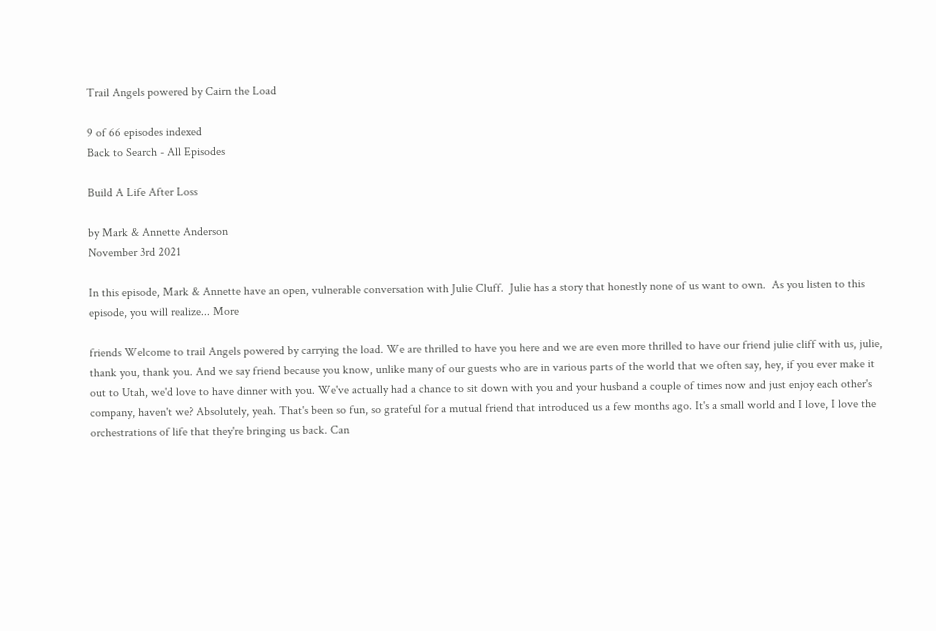Trail Angels powered by Cairn the Load

9 of 66 episodes indexed
Back to Search - All Episodes

Build A Life After Loss

by Mark & Annette Anderson
November 3rd 2021

In this episode, Mark & Annette have an open, vulnerable conversation with Julie Cluff.  Julie has a story that honestly none of us want to own.  As you listen to this episode, you will realize... More

friends Welcome to trail Angels powered by carrying the load. We are thrilled to have you here and we are even more thrilled to have our friend julie cliff with us, julie, thank you, thank you. And we say friend because you know, unlike many of our guests who are in various parts of the world that we often say, hey, if you ever make it out to Utah, we'd love to have dinner with you. We've actually had a chance to sit down with you and your husband a couple of times now and just enjoy each other's company, haven't we? Absolutely, yeah. That's been so fun, so grateful for a mutual friend that introduced us a few months ago. It's a small world and I love, I love the orchestrations of life that they're bringing us back. Can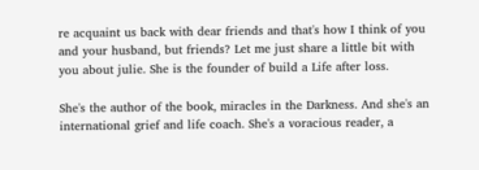re acquaint us back with dear friends and that's how I think of you and your husband, but friends? Let me just share a little bit with you about julie. She is the founder of build a Life after loss.

She's the author of the book, miracles in the Darkness. And she's an international grief and life coach. She's a voracious reader, a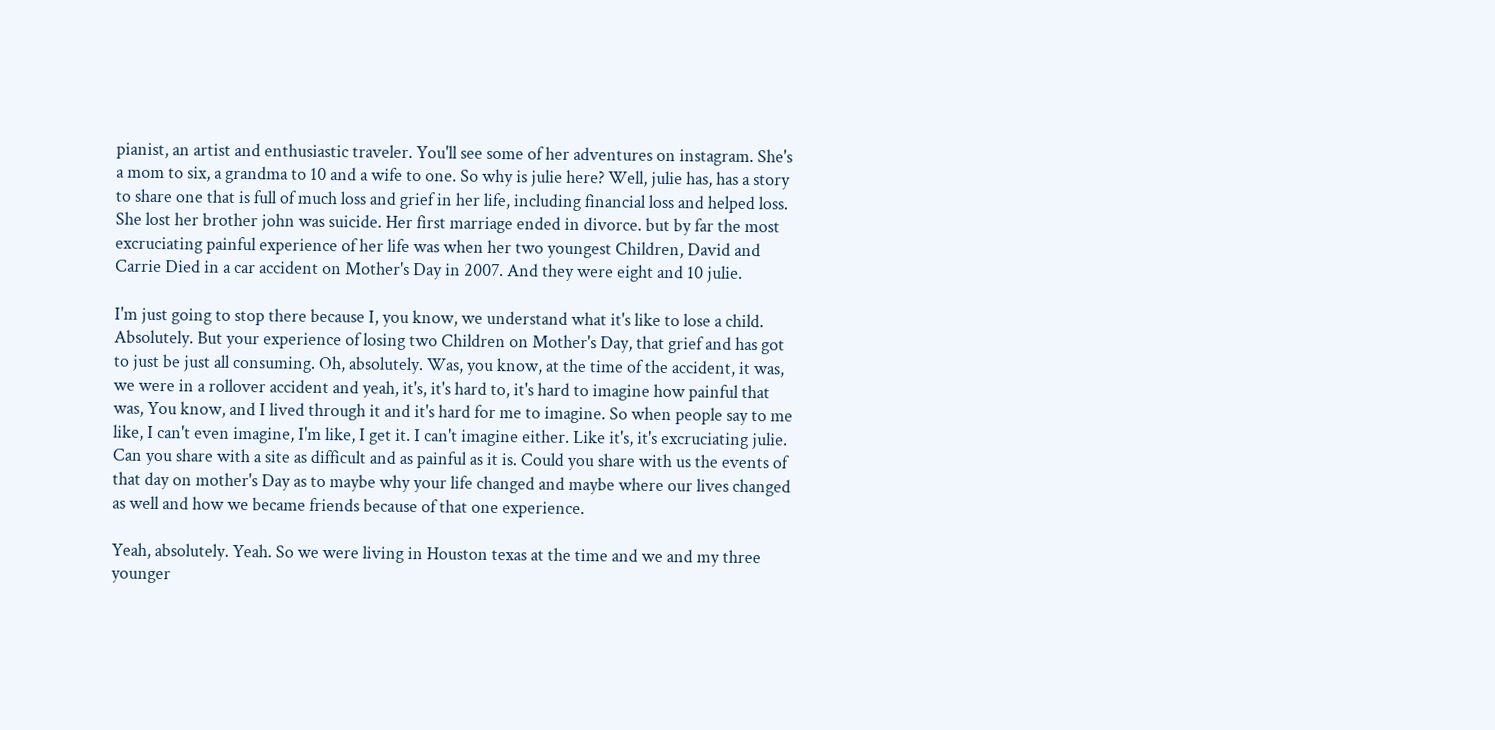pianist, an artist and enthusiastic traveler. You'll see some of her adventures on instagram. She's a mom to six, a grandma to 10 and a wife to one. So why is julie here? Well, julie has, has a story to share one that is full of much loss and grief in her life, including financial loss and helped loss. She lost her brother john was suicide. Her first marriage ended in divorce. but by far the most excruciating painful experience of her life was when her two youngest Children, David and Carrie Died in a car accident on Mother's Day in 2007. And they were eight and 10 julie.

I'm just going to stop there because I, you know, we understand what it's like to lose a child. Absolutely. But your experience of losing two Children on Mother's Day, that grief and has got to just be just all consuming. Oh, absolutely. Was, you know, at the time of the accident, it was, we were in a rollover accident and yeah, it's, it's hard to, it's hard to imagine how painful that was, You know, and I lived through it and it's hard for me to imagine. So when people say to me like, I can't even imagine, I'm like, I get it. I can't imagine either. Like it's, it's excruciating julie. Can you share with a site as difficult and as painful as it is. Could you share with us the events of that day on mother's Day as to maybe why your life changed and maybe where our lives changed as well and how we became friends because of that one experience.

Yeah, absolutely. Yeah. So we were living in Houston texas at the time and we and my three younger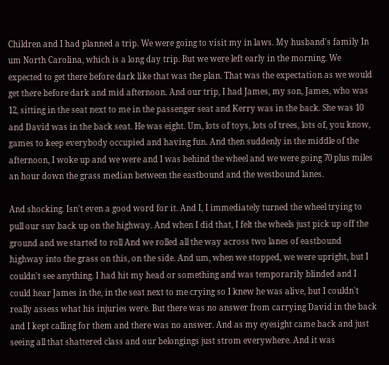Children and I had planned a trip. We were going to visit my in laws. My husband's family In um North Carolina, which is a long day trip. But we were left early in the morning. We expected to get there before dark like that was the plan. That was the expectation as we would get there before dark and mid afternoon. And our trip, I had James, my son, James, who was 12, sitting in the seat next to me in the passenger seat and Kerry was in the back. She was 10 and David was in the back seat. He was eight. Um, lots of toys, lots of trees, lots of, you know, games to keep everybody occupied and having fun. And then suddenly in the middle of the afternoon, I woke up and we were and I was behind the wheel and we were going 70 plus miles an hour down the grass median between the eastbound and the westbound lanes.

And shocking. Isn't even a good word for it. And I, I immediately turned the wheel trying to pull our suv back up on the highway. And when I did that, I felt the wheels just pick up off the ground and we started to roll And we rolled all the way across two lanes of eastbound highway into the grass on this, on the side. And um, when we stopped, we were upright, but I couldn't see anything. I had hit my head or something and was temporarily blinded and I could hear James in the, in the seat next to me crying so I knew he was alive, but I couldn't really assess what his injuries were. But there was no answer from carrying David in the back and I kept calling for them and there was no answer. And as my eyesight came back and just seeing all that shattered class and our belongings just strom everywhere. And it was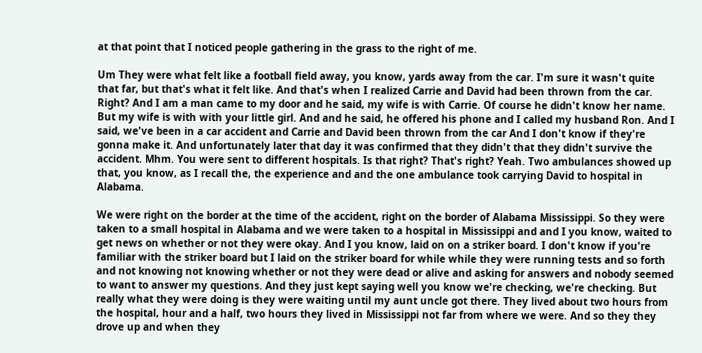at that point that I noticed people gathering in the grass to the right of me.

Um They were what felt like a football field away, you know, yards away from the car. I'm sure it wasn't quite that far, but that's what it felt like. And that's when I realized Carrie and David had been thrown from the car. Right? And I am a man came to my door and he said, my wife is with Carrie. Of course he didn't know her name. But my wife is with with your little girl. And and he said, he offered his phone and I called my husband Ron. And I said, we've been in a car accident and Carrie and David been thrown from the car And I don't know if they're gonna make it. And unfortunately later that day it was confirmed that they didn't that they didn't survive the accident. Mhm. You were sent to different hospitals. Is that right? That's right? Yeah. Two ambulances showed up that, you know, as I recall the, the experience and and the one ambulance took carrying David to hospital in Alabama.

We were right on the border at the time of the accident, right on the border of Alabama Mississippi. So they were taken to a small hospital in Alabama and we were taken to a hospital in Mississippi and and I you know, waited to get news on whether or not they were okay. And I you know, laid on on a striker board. I don't know if you're familiar with the striker board but I laid on the striker board for while while they were running tests and so forth and not knowing not knowing whether or not they were dead or alive and asking for answers and nobody seemed to want to answer my questions. And they just kept saying well you know we're checking, we're checking. But really what they were doing is they were waiting until my aunt uncle got there. They lived about two hours from the hospital, hour and a half, two hours they lived in Mississippi not far from where we were. And so they they drove up and when they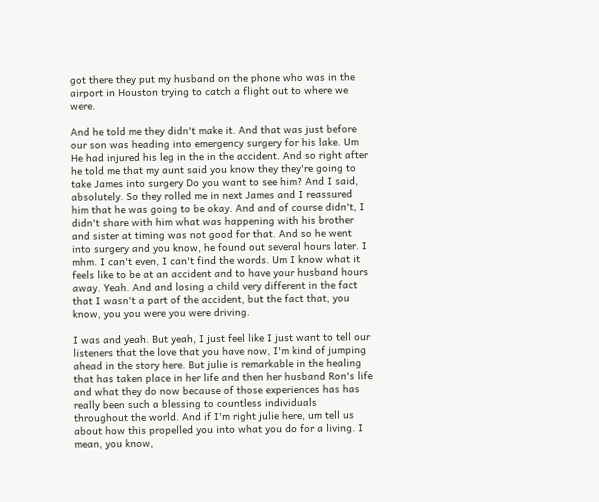got there they put my husband on the phone who was in the airport in Houston trying to catch a flight out to where we were.

And he told me they didn't make it. And that was just before our son was heading into emergency surgery for his lake. Um He had injured his leg in the in the accident. And so right after he told me that my aunt said you know they they're going to take James into surgery Do you want to see him? And I said, absolutely. So they rolled me in next James and I reassured him that he was going to be okay. And and of course didn't, I didn't share with him what was happening with his brother and sister at timing was not good for that. And so he went into surgery and you know, he found out several hours later. I mhm. I can't even, I can't find the words. Um I know what it feels like to be at an accident and to have your husband hours away. Yeah. And and losing a child very different in the fact that I wasn't a part of the accident, but the fact that, you know, you you were you were driving.

I was and yeah. But yeah, I just feel like I just want to tell our listeners that the love that you have now, I'm kind of jumping ahead in the story here. But julie is remarkable in the healing that has taken place in her life and then her husband Ron's life and what they do now because of those experiences has has really been such a blessing to countless individuals throughout the world. And if I'm right julie here, um tell us about how this propelled you into what you do for a living. I mean, you know,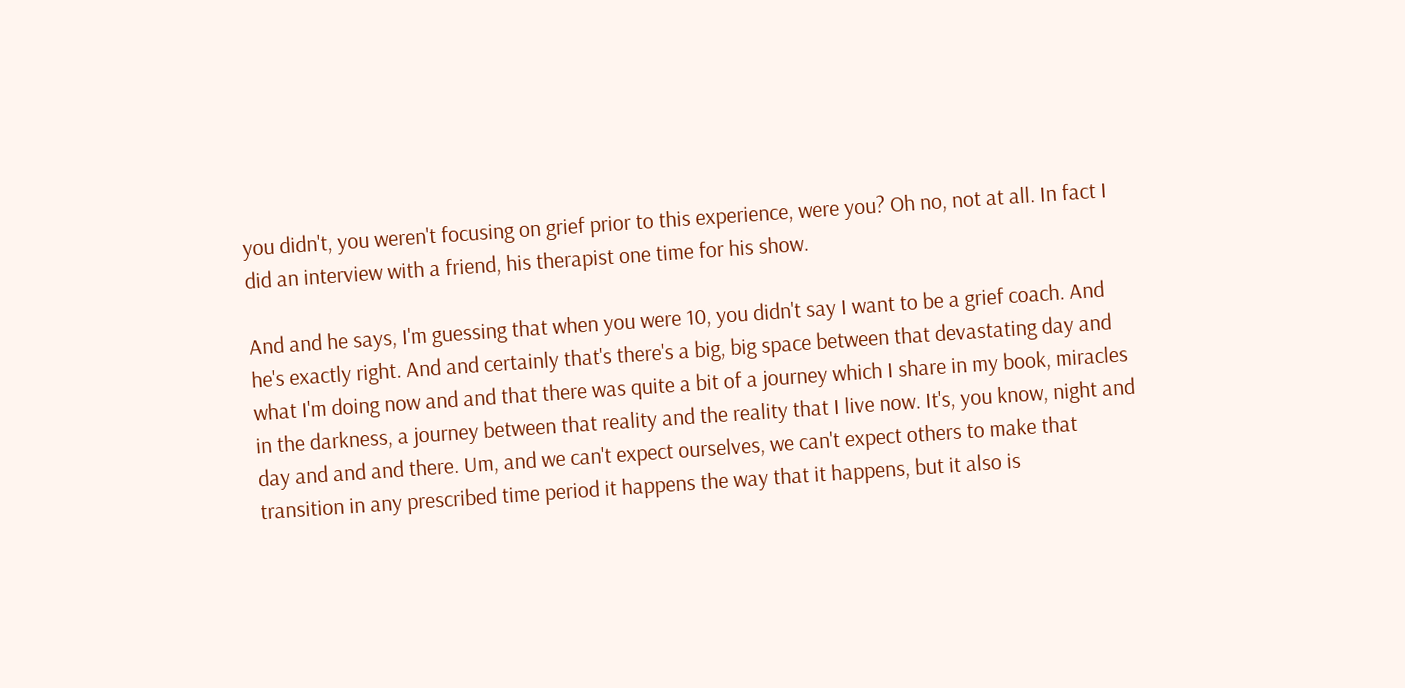you didn't, you weren't focusing on grief prior to this experience, were you? Oh no, not at all. In fact I did an interview with a friend, his therapist one time for his show.

And and he says, I'm guessing that when you were 10, you didn't say I want to be a grief coach. And he's exactly right. And and certainly that's there's a big, big space between that devastating day and what I'm doing now and and that there was quite a bit of a journey which I share in my book, miracles in the darkness, a journey between that reality and the reality that I live now. It's, you know, night and day and and and there. Um, and we can't expect ourselves, we can't expect others to make that transition in any prescribed time period it happens the way that it happens, but it also is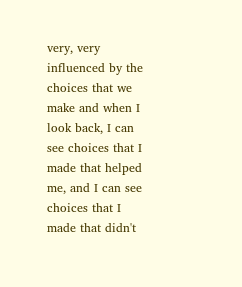very, very influenced by the choices that we make and when I look back, I can see choices that I made that helped me, and I can see choices that I made that didn't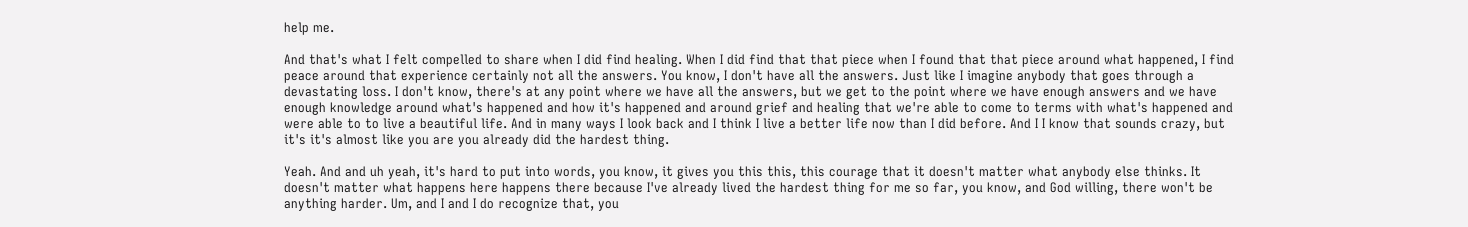help me.

And that's what I felt compelled to share when I did find healing. When I did find that that piece when I found that that piece around what happened, I find peace around that experience certainly not all the answers. You know, I don't have all the answers. Just like I imagine anybody that goes through a devastating loss. I don't know, there's at any point where we have all the answers, but we get to the point where we have enough answers and we have enough knowledge around what's happened and how it's happened and around grief and healing that we're able to come to terms with what's happened and were able to to live a beautiful life. And in many ways I look back and I think I live a better life now than I did before. And I I know that sounds crazy, but it's it's almost like you are you already did the hardest thing.

Yeah. And and uh yeah, it's hard to put into words, you know, it gives you this this, this courage that it doesn't matter what anybody else thinks. It doesn't matter what happens here happens there because I've already lived the hardest thing for me so far, you know, and God willing, there won't be anything harder. Um, and I and I do recognize that, you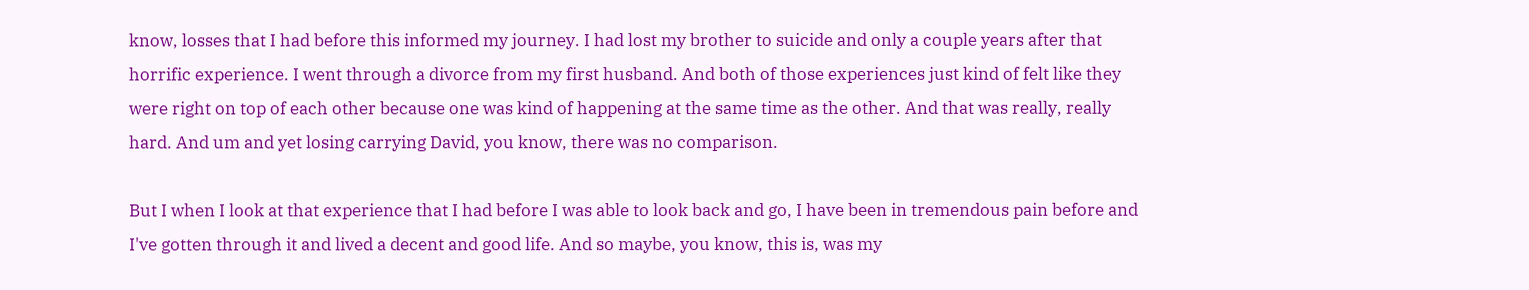know, losses that I had before this informed my journey. I had lost my brother to suicide and only a couple years after that horrific experience. I went through a divorce from my first husband. And both of those experiences just kind of felt like they were right on top of each other because one was kind of happening at the same time as the other. And that was really, really hard. And um and yet losing carrying David, you know, there was no comparison.

But I when I look at that experience that I had before I was able to look back and go, I have been in tremendous pain before and I've gotten through it and lived a decent and good life. And so maybe, you know, this is, was my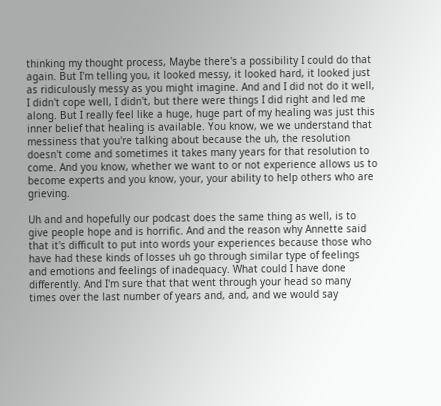thinking my thought process, Maybe there's a possibility I could do that again. But I'm telling you, it looked messy, it looked hard, it looked just as ridiculously messy as you might imagine. And and I did not do it well, I didn't cope well, I didn't, but there were things I did right and led me along. But I really feel like a huge, huge part of my healing was just this inner belief that healing is available. You know, we we understand that messiness that you're talking about because the uh, the resolution doesn't come and sometimes it takes many years for that resolution to come. And you know, whether we want to or not experience allows us to become experts and you know, your, your ability to help others who are grieving.

Uh and and hopefully our podcast does the same thing as well, is to give people hope and is horrific. And and the reason why Annette said that it's difficult to put into words your experiences because those who have had these kinds of losses uh go through similar type of feelings and emotions and feelings of inadequacy. What could I have done differently. And I'm sure that that went through your head so many times over the last number of years and, and, and we would say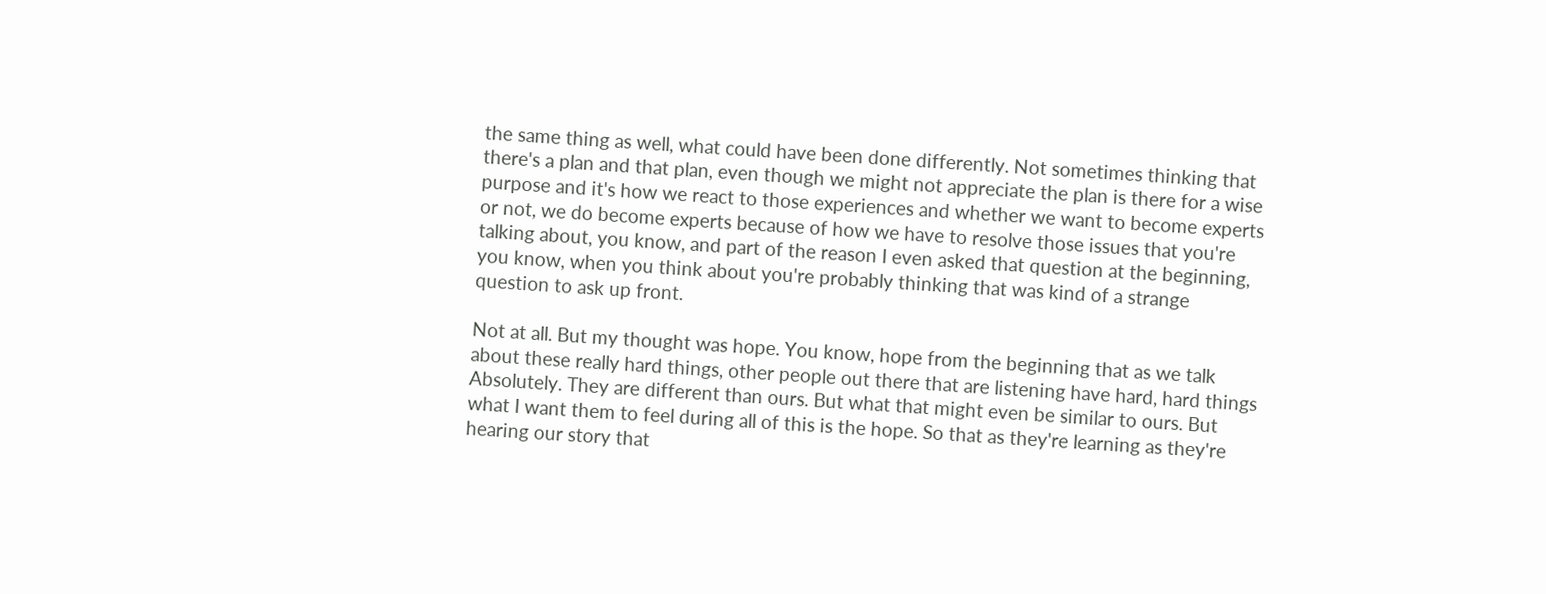the same thing as well, what could have been done differently. Not sometimes thinking that there's a plan and that plan, even though we might not appreciate the plan is there for a wise purpose and it's how we react to those experiences and whether we want to become experts or not, we do become experts because of how we have to resolve those issues that you're talking about, you know, and part of the reason I even asked that question at the beginning, you know, when you think about you're probably thinking that was kind of a strange question to ask up front.

Not at all. But my thought was hope. You know, hope from the beginning that as we talk about these really hard things, other people out there that are listening have hard, hard things Absolutely. They are different than ours. But what that might even be similar to ours. But what I want them to feel during all of this is the hope. So that as they're learning as they're hearing our story that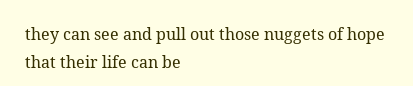they can see and pull out those nuggets of hope that their life can be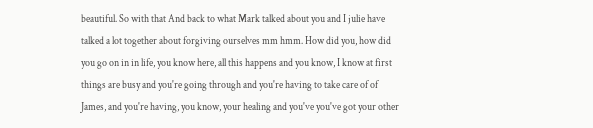beautiful. So with that And back to what Mark talked about you and I julie have talked a lot together about forgiving ourselves mm hmm. How did you, how did you go on in in life, you know here, all this happens and you know, I know at first things are busy and you're going through and you're having to take care of of James, and you're having, you know, your healing and you've you've got your other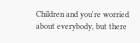Children and you're worried about everybody, but there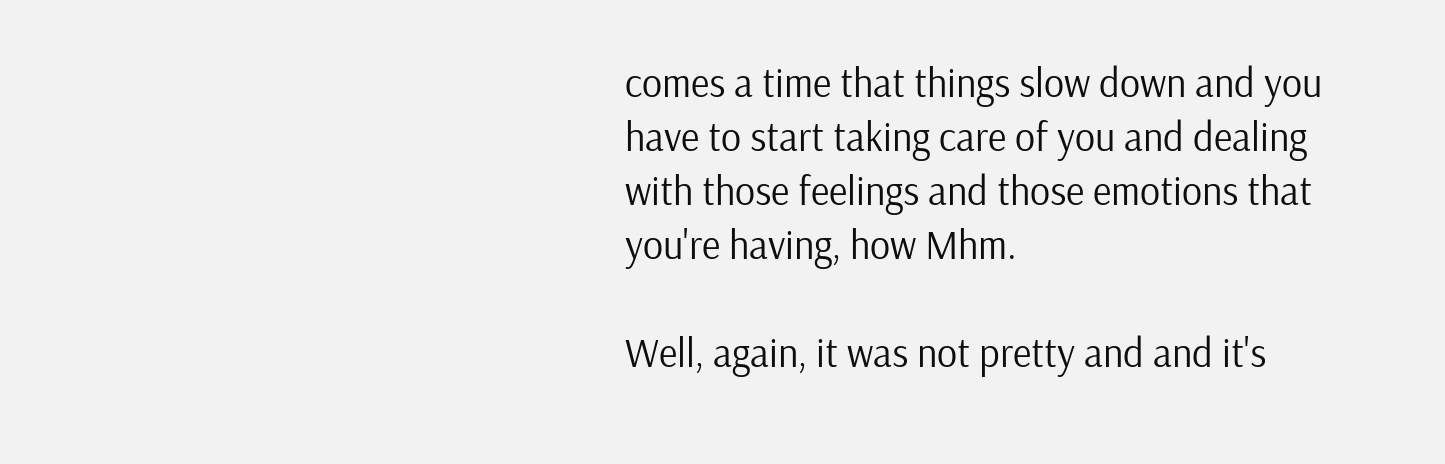comes a time that things slow down and you have to start taking care of you and dealing with those feelings and those emotions that you're having, how Mhm.

Well, again, it was not pretty and and it's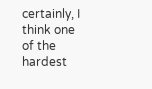certainly, I think one of the hardest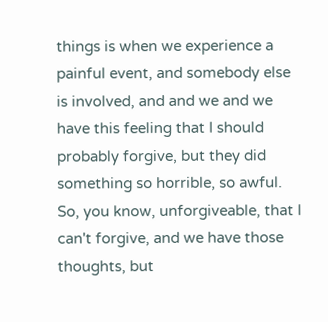things is when we experience a painful event, and somebody else is involved, and and we and we have this feeling that I should probably forgive, but they did something so horrible, so awful. So, you know, unforgiveable, that I can't forgive, and we have those thoughts, but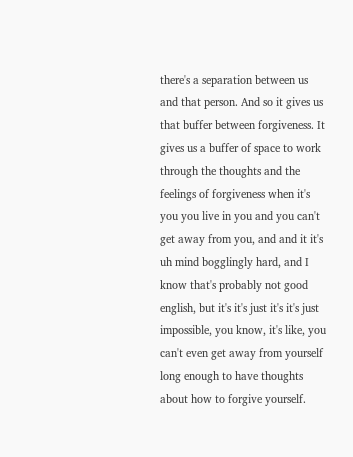there's a separation between us and that person. And so it gives us that buffer between forgiveness. It gives us a buffer of space to work through the thoughts and the feelings of forgiveness when it's you you live in you and you can't get away from you, and and it it's uh mind bogglingly hard, and I know that's probably not good english, but it's it's just it's it's just impossible, you know, it's like, you can't even get away from yourself long enough to have thoughts about how to forgive yourself.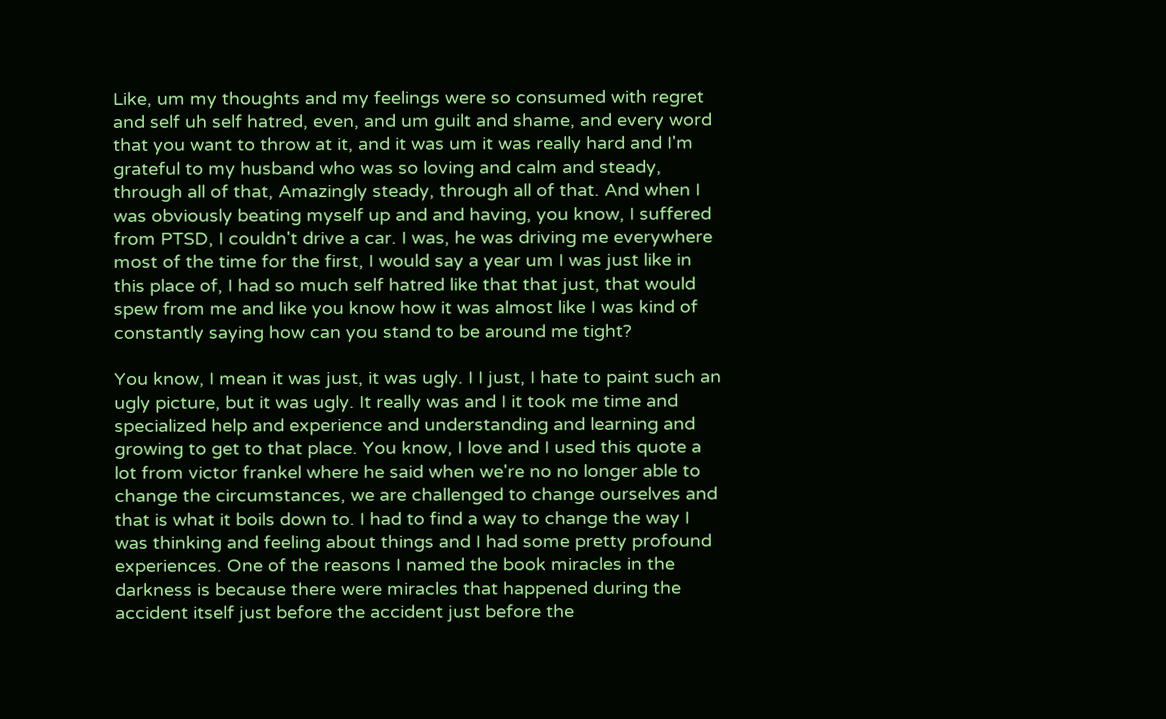Like, um my thoughts and my feelings were so consumed with regret and self uh self hatred, even, and um guilt and shame, and every word that you want to throw at it, and it was um it was really hard and I'm grateful to my husband who was so loving and calm and steady, through all of that, Amazingly steady, through all of that. And when I was obviously beating myself up and and having, you know, I suffered from PTSD, I couldn't drive a car. I was, he was driving me everywhere most of the time for the first, I would say a year um I was just like in this place of, I had so much self hatred like that that just, that would spew from me and like you know how it was almost like I was kind of constantly saying how can you stand to be around me tight?

You know, I mean it was just, it was ugly. I I just, I hate to paint such an ugly picture, but it was ugly. It really was and I it took me time and specialized help and experience and understanding and learning and growing to get to that place. You know, I love and I used this quote a lot from victor frankel where he said when we're no no longer able to change the circumstances, we are challenged to change ourselves and that is what it boils down to. I had to find a way to change the way I was thinking and feeling about things and I had some pretty profound experiences. One of the reasons I named the book miracles in the darkness is because there were miracles that happened during the accident itself just before the accident just before the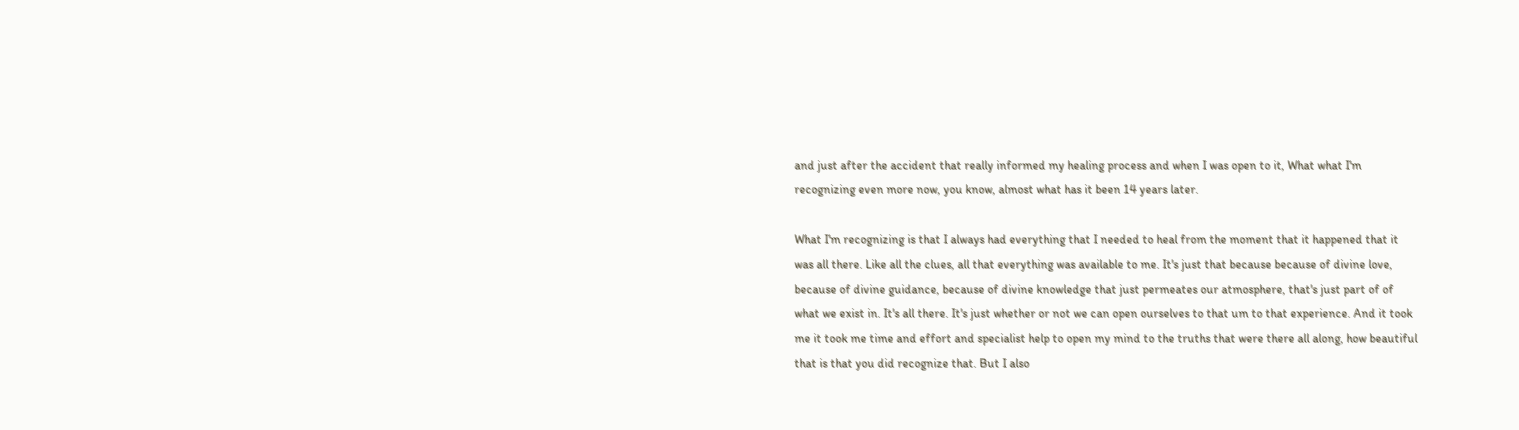and just after the accident that really informed my healing process and when I was open to it, What what I'm recognizing even more now, you know, almost what has it been 14 years later.

What I'm recognizing is that I always had everything that I needed to heal from the moment that it happened that it was all there. Like all the clues, all that everything was available to me. It's just that because because of divine love, because of divine guidance, because of divine knowledge that just permeates our atmosphere, that's just part of of what we exist in. It's all there. It's just whether or not we can open ourselves to that um to that experience. And it took me it took me time and effort and specialist help to open my mind to the truths that were there all along, how beautiful that is that you did recognize that. But I also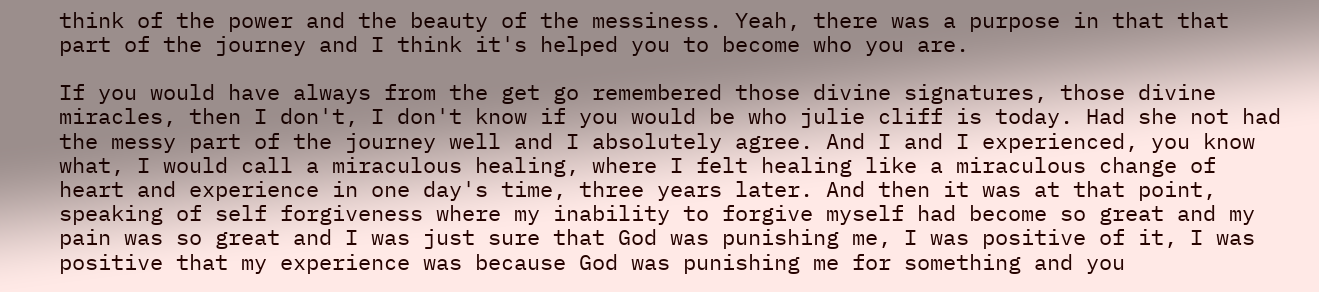think of the power and the beauty of the messiness. Yeah, there was a purpose in that that part of the journey and I think it's helped you to become who you are.

If you would have always from the get go remembered those divine signatures, those divine miracles, then I don't, I don't know if you would be who julie cliff is today. Had she not had the messy part of the journey well and I absolutely agree. And I and I experienced, you know what, I would call a miraculous healing, where I felt healing like a miraculous change of heart and experience in one day's time, three years later. And then it was at that point, speaking of self forgiveness where my inability to forgive myself had become so great and my pain was so great and I was just sure that God was punishing me, I was positive of it, I was positive that my experience was because God was punishing me for something and you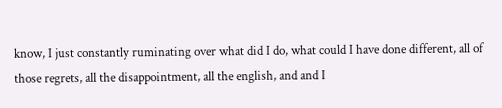know, I just constantly ruminating over what did I do, what could I have done different, all of those regrets, all the disappointment, all the english, and and I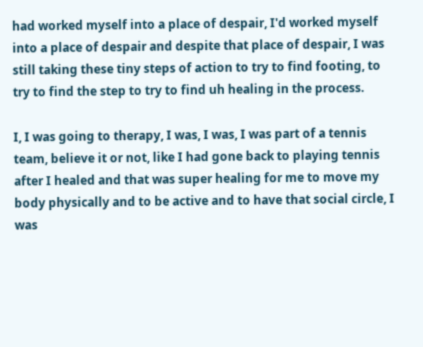had worked myself into a place of despair, I'd worked myself into a place of despair and despite that place of despair, I was still taking these tiny steps of action to try to find footing, to try to find the step to try to find uh healing in the process.

I, I was going to therapy, I was, I was, I was part of a tennis team, believe it or not, like I had gone back to playing tennis after I healed and that was super healing for me to move my body physically and to be active and to have that social circle, I was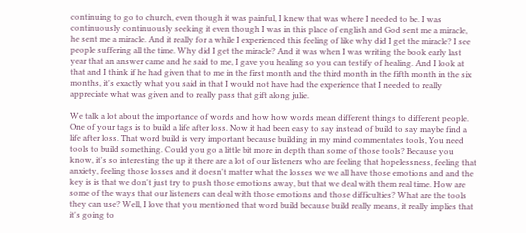continuing to go to church, even though it was painful, I knew that was where I needed to be. I was continuously continuously seeking it even though I was in this place of english and God sent me a miracle, he sent me a miracle. And it really for a while I experienced this feeling of like why did I get the miracle? I see people suffering all the time. Why did I get the miracle? And it was when I was writing the book early last year that an answer came and he said to me, I gave you healing so you can testify of healing. And I look at that and I think if he had given that to me in the first month and the third month in the fifth month in the six months, it's exactly what you said in that I would not have had the experience that I needed to really appreciate what was given and to really pass that gift along julie.

We talk a lot about the importance of words and how how words mean different things to different people. One of your tags is to build a life after loss. Now it had been easy to say instead of build to say maybe find a life after loss. That word build is very important because building in my mind commentates tools, You need tools to build something. Could you go a little bit more in depth than some of those tools? Because you know, it's so interesting the up it there are a lot of our listeners who are feeling that hopelessness, feeling that anxiety, feeling those losses and it doesn't matter what the losses we we all have those emotions and and the key is is that we don't just try to push those emotions away, but that we deal with them real time. How are some of the ways that our listeners can deal with those emotions and those difficulties? What are the tools they can use? Well, I love that you mentioned that word build because build really means, it really implies that it's going to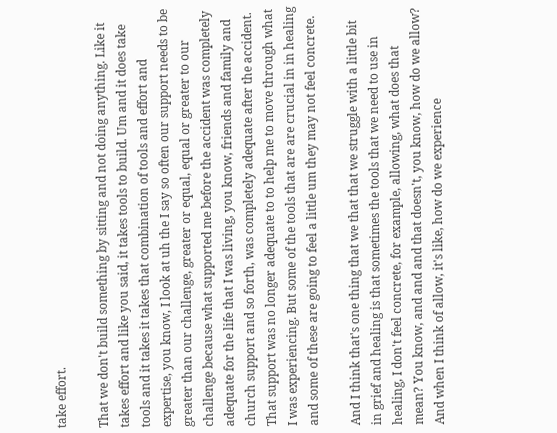take effort.

That we don't build something by sitting and not doing anything. Like it takes effort and like you said, it takes tools to build. Um and it does take tools and it takes it takes that combination of tools and effort and expertise, you know, I look at uh the I say so often our support needs to be greater than our challenge, greater or equal, equal or greater to our challenge because what supported me before the accident was completely adequate for the life that I was living, you know, friends and family and church support and so forth, was completely adequate after the accident. That support was no longer adequate to to help me to move through what I was experiencing. But some of the tools that are are crucial in in healing and some of these are going to feel a little um they may not feel concrete.

And I think that's one thing that we that that we struggle with a little bit in grief and healing is that sometimes the tools that we need to use in healing, I don't feel concrete, for example, allowing, what does that mean? You know, and and and that doesn't, you know, how do we allow? And when I think of allow, it's like, how do we experience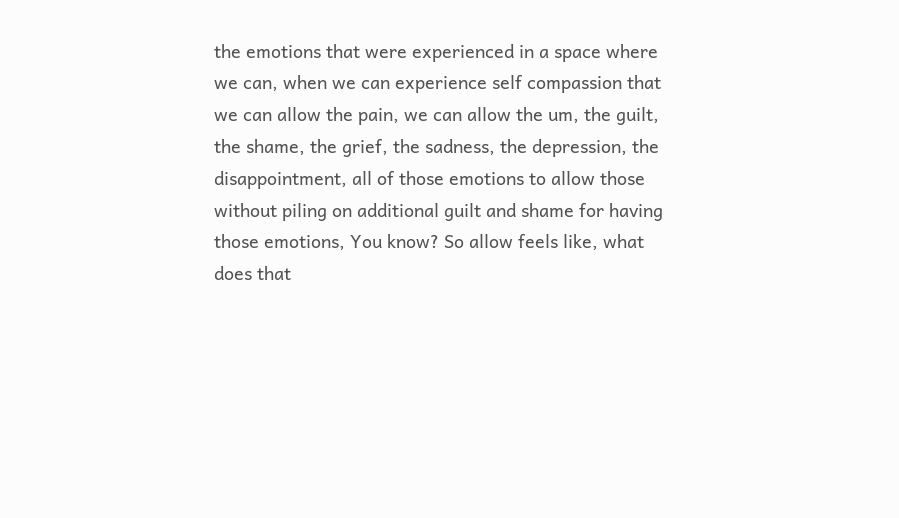the emotions that were experienced in a space where we can, when we can experience self compassion that we can allow the pain, we can allow the um, the guilt, the shame, the grief, the sadness, the depression, the disappointment, all of those emotions to allow those without piling on additional guilt and shame for having those emotions, You know? So allow feels like, what does that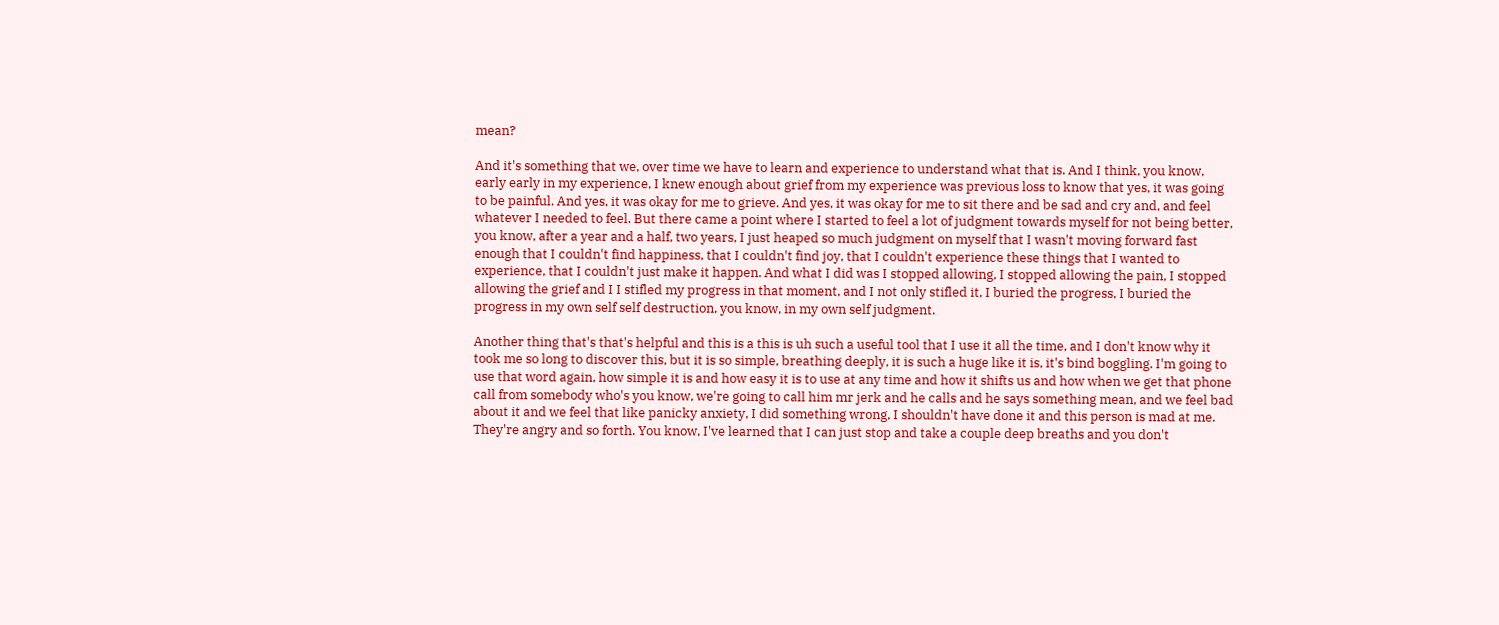mean?

And it's something that we, over time we have to learn and experience to understand what that is. And I think, you know, early early in my experience, I knew enough about grief from my experience was previous loss to know that yes, it was going to be painful. And yes, it was okay for me to grieve. And yes, it was okay for me to sit there and be sad and cry and, and feel whatever I needed to feel. But there came a point where I started to feel a lot of judgment towards myself for not being better, you know, after a year and a half, two years, I just heaped so much judgment on myself that I wasn't moving forward fast enough that I couldn't find happiness, that I couldn't find joy, that I couldn't experience these things that I wanted to experience, that I couldn't just make it happen. And what I did was I stopped allowing, I stopped allowing the pain, I stopped allowing the grief and I I stifled my progress in that moment, and I not only stifled it, I buried the progress, I buried the progress in my own self self destruction, you know, in my own self judgment.

Another thing that's that's helpful and this is a this is uh such a useful tool that I use it all the time, and I don't know why it took me so long to discover this, but it is so simple, breathing deeply, it is such a huge like it is, it's bind boggling. I'm going to use that word again, how simple it is and how easy it is to use at any time and how it shifts us and how when we get that phone call from somebody who's you know, we're going to call him mr jerk and he calls and he says something mean, and we feel bad about it and we feel that like panicky anxiety, I did something wrong, I shouldn't have done it and this person is mad at me. They're angry and so forth. You know, I've learned that I can just stop and take a couple deep breaths and you don't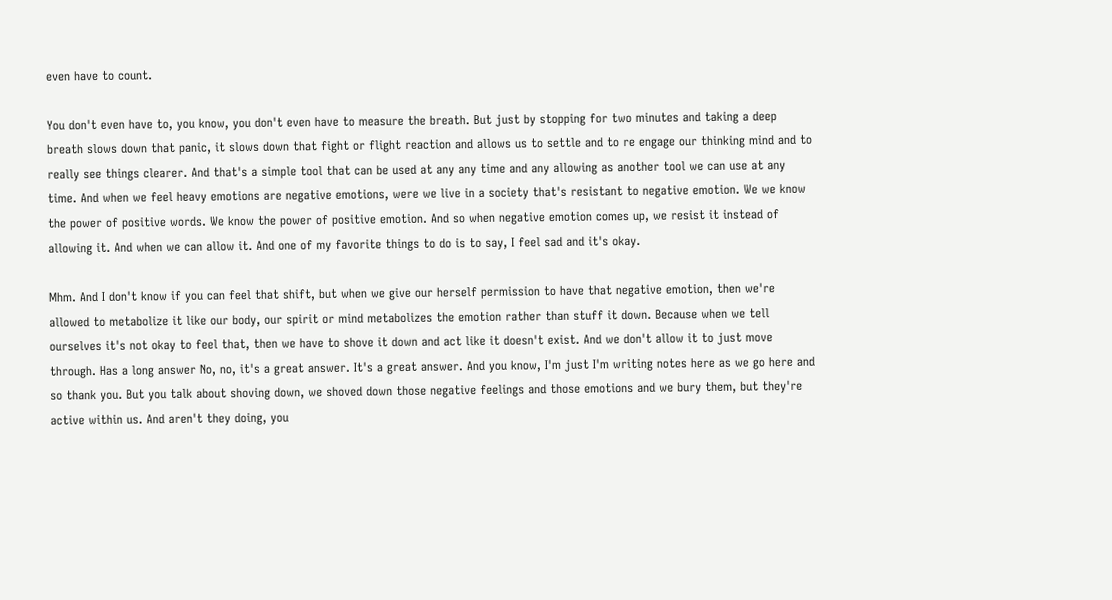even have to count.

You don't even have to, you know, you don't even have to measure the breath. But just by stopping for two minutes and taking a deep breath slows down that panic, it slows down that fight or flight reaction and allows us to settle and to re engage our thinking mind and to really see things clearer. And that's a simple tool that can be used at any any time and any allowing as another tool we can use at any time. And when we feel heavy emotions are negative emotions, were we live in a society that's resistant to negative emotion. We we know the power of positive words. We know the power of positive emotion. And so when negative emotion comes up, we resist it instead of allowing it. And when we can allow it. And one of my favorite things to do is to say, I feel sad and it's okay.

Mhm. And I don't know if you can feel that shift, but when we give our herself permission to have that negative emotion, then we're allowed to metabolize it like our body, our spirit or mind metabolizes the emotion rather than stuff it down. Because when we tell ourselves it's not okay to feel that, then we have to shove it down and act like it doesn't exist. And we don't allow it to just move through. Has a long answer No, no, it's a great answer. It's a great answer. And you know, I'm just I'm writing notes here as we go here and so thank you. But you talk about shoving down, we shoved down those negative feelings and those emotions and we bury them, but they're active within us. And aren't they doing, you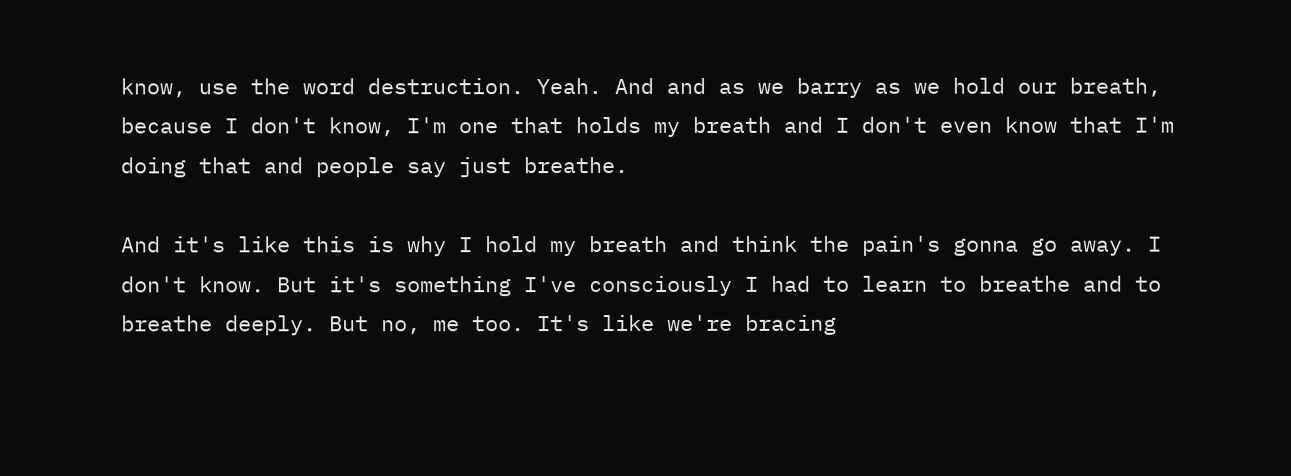know, use the word destruction. Yeah. And and as we barry as we hold our breath, because I don't know, I'm one that holds my breath and I don't even know that I'm doing that and people say just breathe.

And it's like this is why I hold my breath and think the pain's gonna go away. I don't know. But it's something I've consciously I had to learn to breathe and to breathe deeply. But no, me too. It's like we're bracing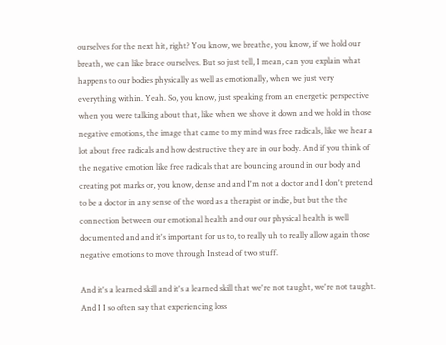ourselves for the next hit, right? You know, we breathe, you know, if we hold our breath, we can like brace ourselves. But so just tell, I mean, can you explain what happens to our bodies physically as well as emotionally, when we just very everything within. Yeah. So, you know, just speaking from an energetic perspective when you were talking about that, like when we shove it down and we hold in those negative emotions, the image that came to my mind was free radicals, like we hear a lot about free radicals and how destructive they are in our body. And if you think of the negative emotion like free radicals that are bouncing around in our body and creating pot marks or, you know, dense and and I'm not a doctor and I don't pretend to be a doctor in any sense of the word as a therapist or indie, but but the the connection between our emotional health and our our physical health is well documented and and it's important for us to, to really uh to really allow again those negative emotions to move through Instead of two stuff.

And it's a learned skill and it's a learned skill that we're not taught, we're not taught. And I I so often say that experiencing loss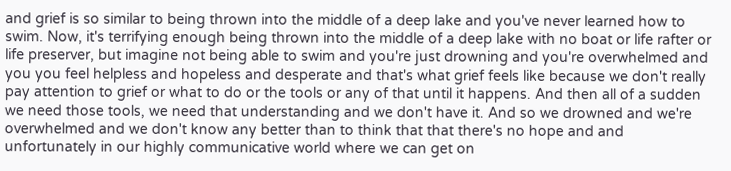and grief is so similar to being thrown into the middle of a deep lake and you've never learned how to swim. Now, it's terrifying enough being thrown into the middle of a deep lake with no boat or life rafter or life preserver, but imagine not being able to swim and you're just drowning and you're overwhelmed and you you feel helpless and hopeless and desperate and that's what grief feels like because we don't really pay attention to grief or what to do or the tools or any of that until it happens. And then all of a sudden we need those tools, we need that understanding and we don't have it. And so we drowned and we're overwhelmed and we don't know any better than to think that that there's no hope and and unfortunately in our highly communicative world where we can get on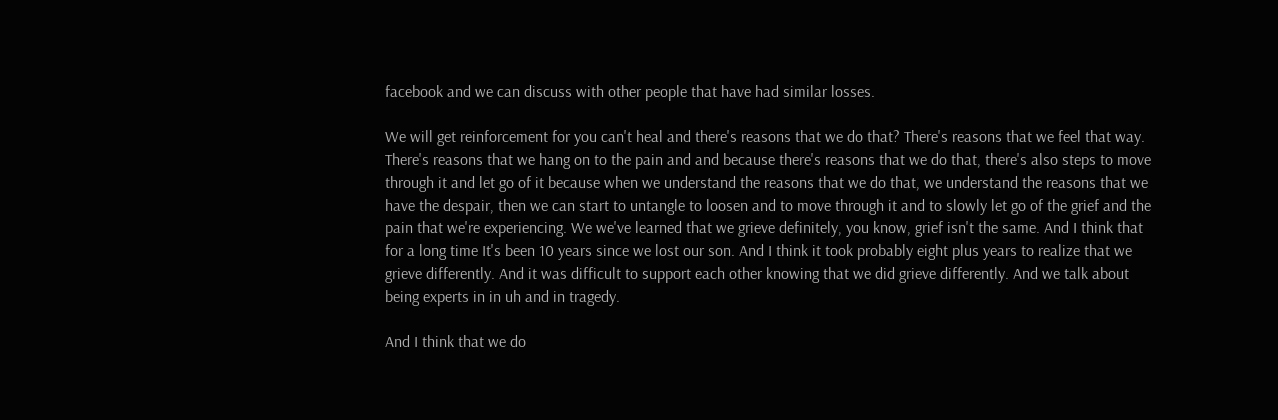facebook and we can discuss with other people that have had similar losses.

We will get reinforcement for you can't heal and there's reasons that we do that? There's reasons that we feel that way. There's reasons that we hang on to the pain and and because there's reasons that we do that, there's also steps to move through it and let go of it because when we understand the reasons that we do that, we understand the reasons that we have the despair, then we can start to untangle to loosen and to move through it and to slowly let go of the grief and the pain that we're experiencing. We we've learned that we grieve definitely, you know, grief isn't the same. And I think that for a long time It's been 10 years since we lost our son. And I think it took probably eight plus years to realize that we grieve differently. And it was difficult to support each other knowing that we did grieve differently. And we talk about being experts in in uh and in tragedy.

And I think that we do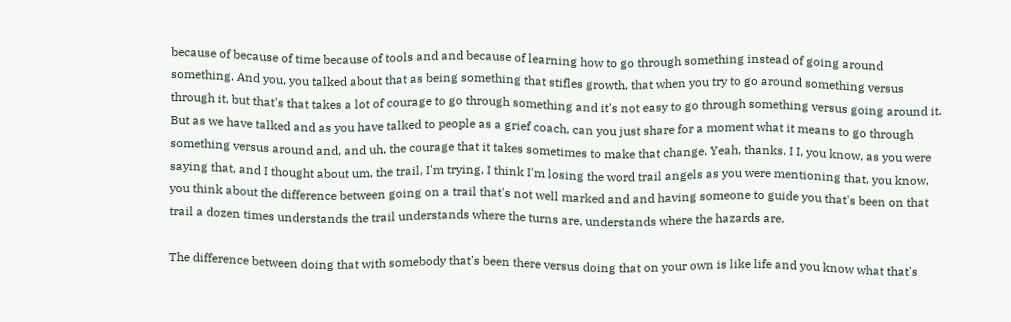because of because of time because of tools and and because of learning how to go through something instead of going around something. And you, you talked about that as being something that stifles growth, that when you try to go around something versus through it, but that's that takes a lot of courage to go through something and it's not easy to go through something versus going around it. But as we have talked and as you have talked to people as a grief coach, can you just share for a moment what it means to go through something versus around and, and uh, the courage that it takes sometimes to make that change. Yeah, thanks. I I, you know, as you were saying that, and I thought about um, the trail, I'm trying, I think I'm losing the word trail angels as you were mentioning that, you know, you think about the difference between going on a trail that's not well marked and and having someone to guide you that's been on that trail a dozen times understands the trail understands where the turns are, understands where the hazards are.

The difference between doing that with somebody that's been there versus doing that on your own is like life and you know what that's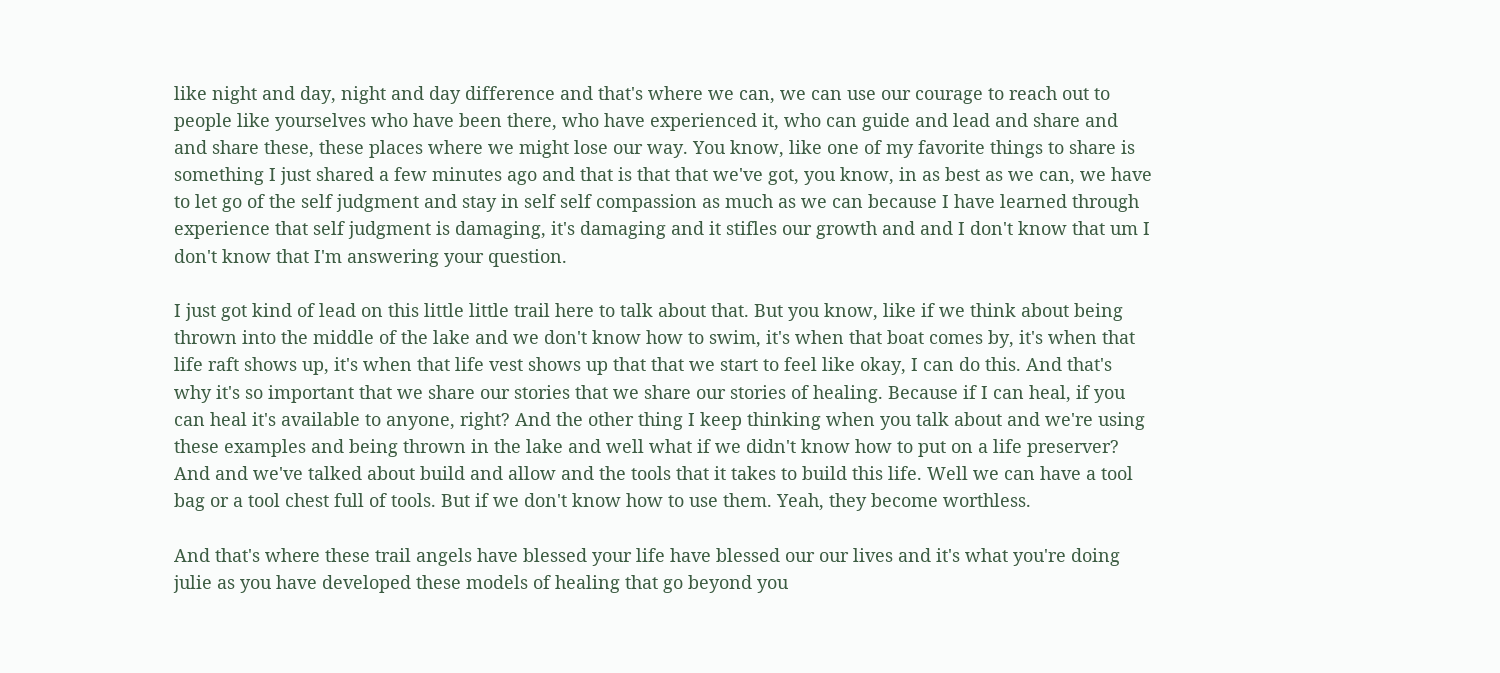like night and day, night and day difference and that's where we can, we can use our courage to reach out to people like yourselves who have been there, who have experienced it, who can guide and lead and share and and share these, these places where we might lose our way. You know, like one of my favorite things to share is something I just shared a few minutes ago and that is that that we've got, you know, in as best as we can, we have to let go of the self judgment and stay in self self compassion as much as we can because I have learned through experience that self judgment is damaging, it's damaging and it stifles our growth and and I don't know that um I don't know that I'm answering your question.

I just got kind of lead on this little little trail here to talk about that. But you know, like if we think about being thrown into the middle of the lake and we don't know how to swim, it's when that boat comes by, it's when that life raft shows up, it's when that life vest shows up that that we start to feel like okay, I can do this. And that's why it's so important that we share our stories that we share our stories of healing. Because if I can heal, if you can heal it's available to anyone, right? And the other thing I keep thinking when you talk about and we're using these examples and being thrown in the lake and well what if we didn't know how to put on a life preserver? And and we've talked about build and allow and the tools that it takes to build this life. Well we can have a tool bag or a tool chest full of tools. But if we don't know how to use them. Yeah, they become worthless.

And that's where these trail angels have blessed your life have blessed our our lives and it's what you're doing julie as you have developed these models of healing that go beyond you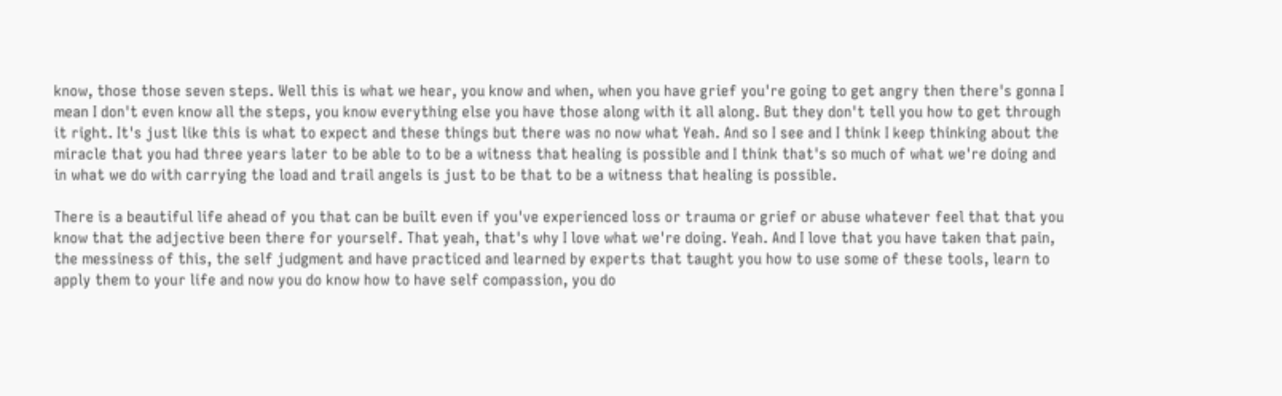know, those those seven steps. Well this is what we hear, you know and when, when you have grief you're going to get angry then there's gonna I mean I don't even know all the steps, you know everything else you have those along with it all along. But they don't tell you how to get through it right. It's just like this is what to expect and these things but there was no now what Yeah. And so I see and I think I keep thinking about the miracle that you had three years later to be able to to be a witness that healing is possible and I think that's so much of what we're doing and in what we do with carrying the load and trail angels is just to be that to be a witness that healing is possible.

There is a beautiful life ahead of you that can be built even if you've experienced loss or trauma or grief or abuse whatever feel that that you know that the adjective been there for yourself. That yeah, that's why I love what we're doing. Yeah. And I love that you have taken that pain, the messiness of this, the self judgment and have practiced and learned by experts that taught you how to use some of these tools, learn to apply them to your life and now you do know how to have self compassion, you do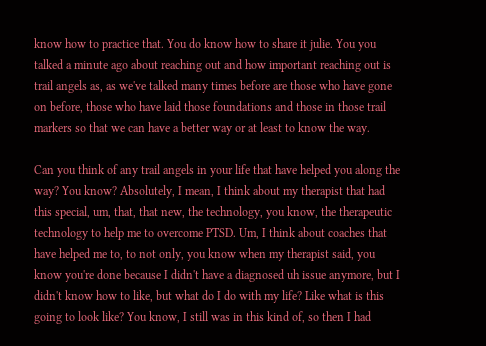know how to practice that. You do know how to share it julie. You you talked a minute ago about reaching out and how important reaching out is trail angels as, as we've talked many times before are those who have gone on before, those who have laid those foundations and those in those trail markers so that we can have a better way or at least to know the way.

Can you think of any trail angels in your life that have helped you along the way? You know? Absolutely, I mean, I think about my therapist that had this special, um, that, that new, the technology, you know, the therapeutic technology to help me to overcome PTSD. Um, I think about coaches that have helped me to, to not only, you know when my therapist said, you know you're done because I didn't have a diagnosed uh issue anymore, but I didn't know how to like, but what do I do with my life? Like what is this going to look like? You know, I still was in this kind of, so then I had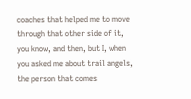coaches that helped me to move through that other side of it, you know, and then, but I, when you asked me about trail angels, the person that comes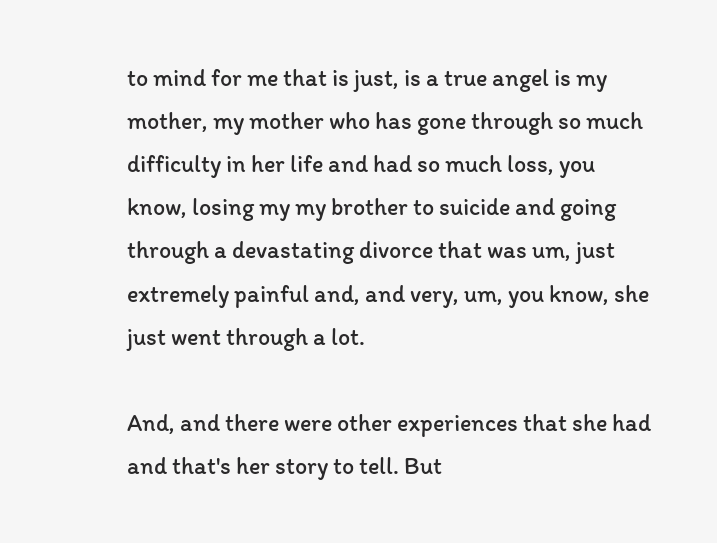to mind for me that is just, is a true angel is my mother, my mother who has gone through so much difficulty in her life and had so much loss, you know, losing my my brother to suicide and going through a devastating divorce that was um, just extremely painful and, and very, um, you know, she just went through a lot.

And, and there were other experiences that she had and that's her story to tell. But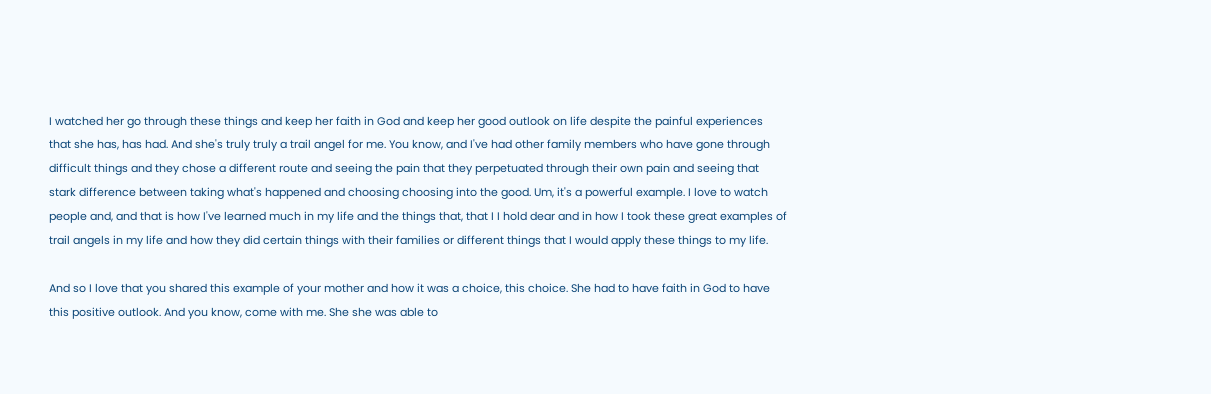I watched her go through these things and keep her faith in God and keep her good outlook on life despite the painful experiences that she has, has had. And she's truly truly a trail angel for me. You know, and I've had other family members who have gone through difficult things and they chose a different route and seeing the pain that they perpetuated through their own pain and seeing that stark difference between taking what's happened and choosing choosing into the good. Um, it's a powerful example. I love to watch people and, and that is how I've learned much in my life and the things that, that I I hold dear and in how I took these great examples of trail angels in my life and how they did certain things with their families or different things that I would apply these things to my life.

And so I love that you shared this example of your mother and how it was a choice, this choice. She had to have faith in God to have this positive outlook. And you know, come with me. She she was able to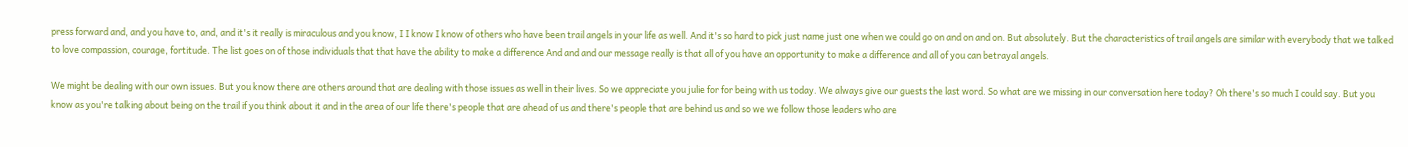press forward and, and you have to, and, and it's it really is miraculous and you know, I I know I know of others who have been trail angels in your life as well. And it's so hard to pick just name just one when we could go on and on and on. But absolutely. But the characteristics of trail angels are similar with everybody that we talked to love compassion, courage, fortitude. The list goes on of those individuals that that have the ability to make a difference And and and our message really is that all of you have an opportunity to make a difference and all of you can betrayal angels.

We might be dealing with our own issues. But you know there are others around that are dealing with those issues as well in their lives. So we appreciate you julie for for being with us today. We always give our guests the last word. So what are we missing in our conversation here today? Oh there's so much I could say. But you know as you're talking about being on the trail if you think about it and in the area of our life there's people that are ahead of us and there's people that are behind us and so we we follow those leaders who are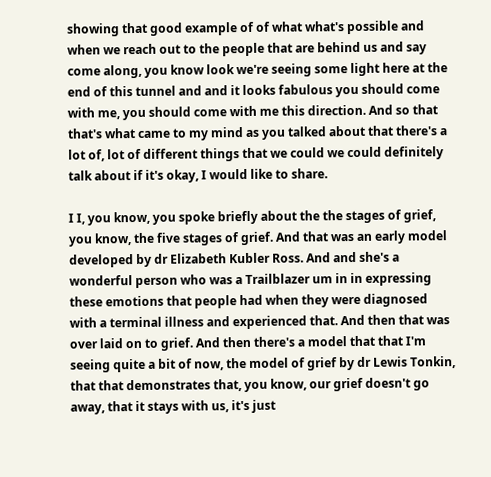showing that good example of of what what's possible and when we reach out to the people that are behind us and say come along, you know look we're seeing some light here at the end of this tunnel and and it looks fabulous you should come with me, you should come with me this direction. And so that that's what came to my mind as you talked about that there's a lot of, lot of different things that we could we could definitely talk about if it's okay, I would like to share.

I I, you know, you spoke briefly about the the stages of grief, you know, the five stages of grief. And that was an early model developed by dr Elizabeth Kubler Ross. And and she's a wonderful person who was a Trailblazer um in in expressing these emotions that people had when they were diagnosed with a terminal illness and experienced that. And then that was over laid on to grief. And then there's a model that that I'm seeing quite a bit of now, the model of grief by dr Lewis Tonkin, that that demonstrates that, you know, our grief doesn't go away, that it stays with us, it's just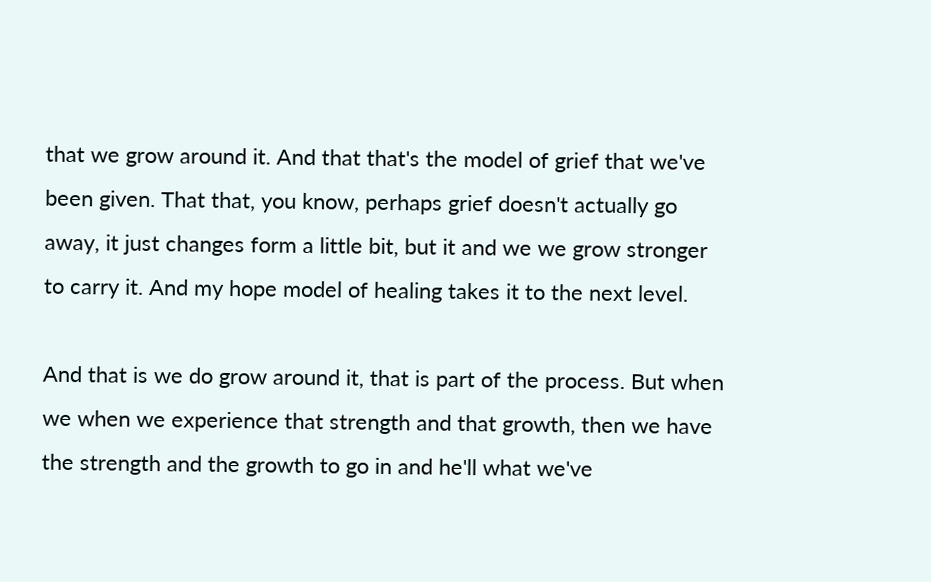that we grow around it. And that that's the model of grief that we've been given. That that, you know, perhaps grief doesn't actually go away, it just changes form a little bit, but it and we we grow stronger to carry it. And my hope model of healing takes it to the next level.

And that is we do grow around it, that is part of the process. But when we when we experience that strength and that growth, then we have the strength and the growth to go in and he'll what we've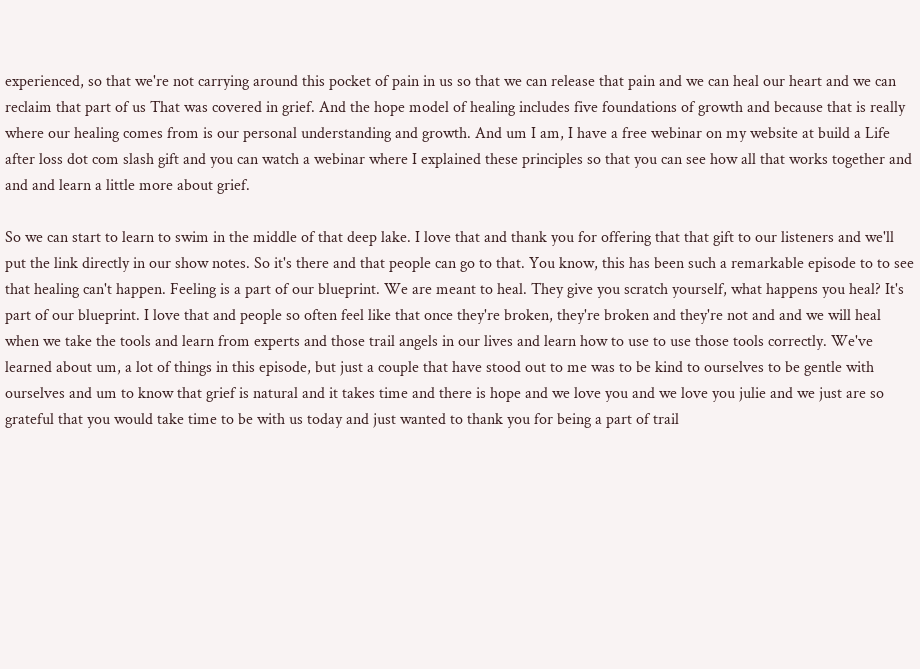experienced, so that we're not carrying around this pocket of pain in us so that we can release that pain and we can heal our heart and we can reclaim that part of us That was covered in grief. And the hope model of healing includes five foundations of growth and because that is really where our healing comes from is our personal understanding and growth. And um I am, I have a free webinar on my website at build a Life after loss dot com slash gift and you can watch a webinar where I explained these principles so that you can see how all that works together and and and learn a little more about grief.

So we can start to learn to swim in the middle of that deep lake. I love that and thank you for offering that that gift to our listeners and we'll put the link directly in our show notes. So it's there and that people can go to that. You know, this has been such a remarkable episode to to see that healing can't happen. Feeling is a part of our blueprint. We are meant to heal. They give you scratch yourself, what happens you heal? It's part of our blueprint. I love that and people so often feel like that once they're broken, they're broken and they're not and and we will heal when we take the tools and learn from experts and those trail angels in our lives and learn how to use to use those tools correctly. We've learned about um, a lot of things in this episode, but just a couple that have stood out to me was to be kind to ourselves to be gentle with ourselves and um to know that grief is natural and it takes time and there is hope and we love you and we love you julie and we just are so grateful that you would take time to be with us today and just wanted to thank you for being a part of trail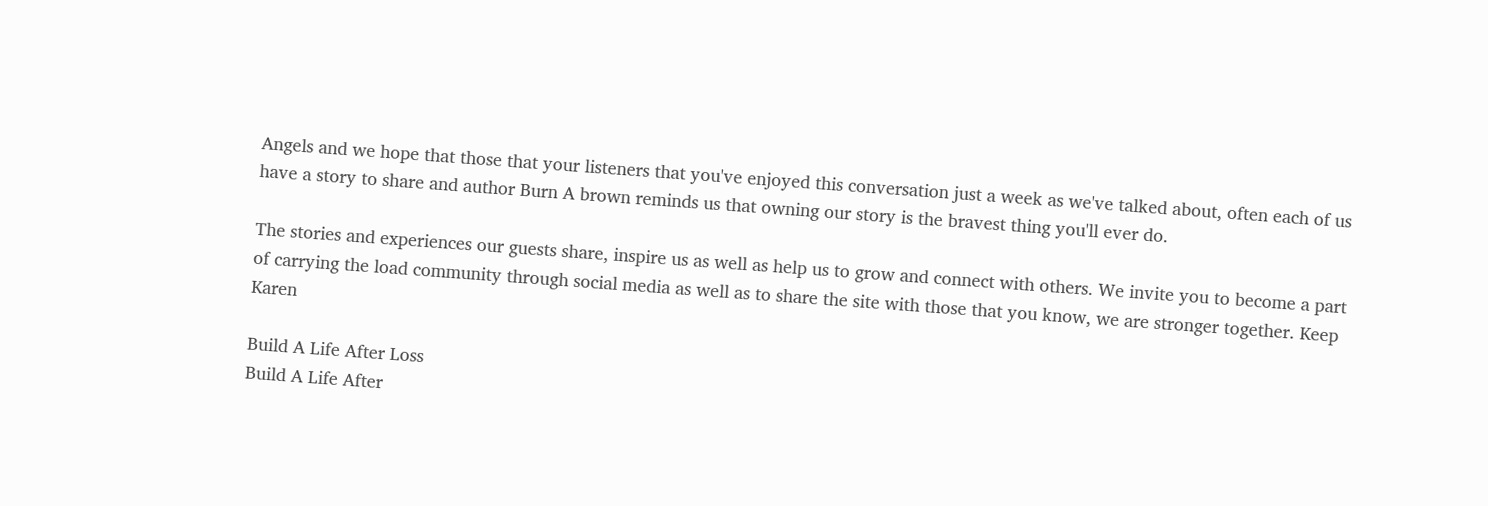Angels and we hope that those that your listeners that you've enjoyed this conversation just a week as we've talked about, often each of us have a story to share and author Burn A brown reminds us that owning our story is the bravest thing you'll ever do.

The stories and experiences our guests share, inspire us as well as help us to grow and connect with others. We invite you to become a part of carrying the load community through social media as well as to share the site with those that you know, we are stronger together. Keep Karen

Build A Life After Loss
Build A Life After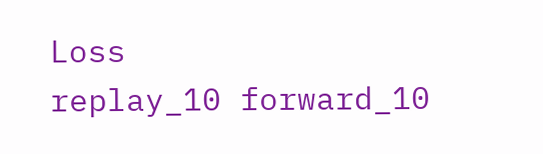Loss
replay_10 forward_10